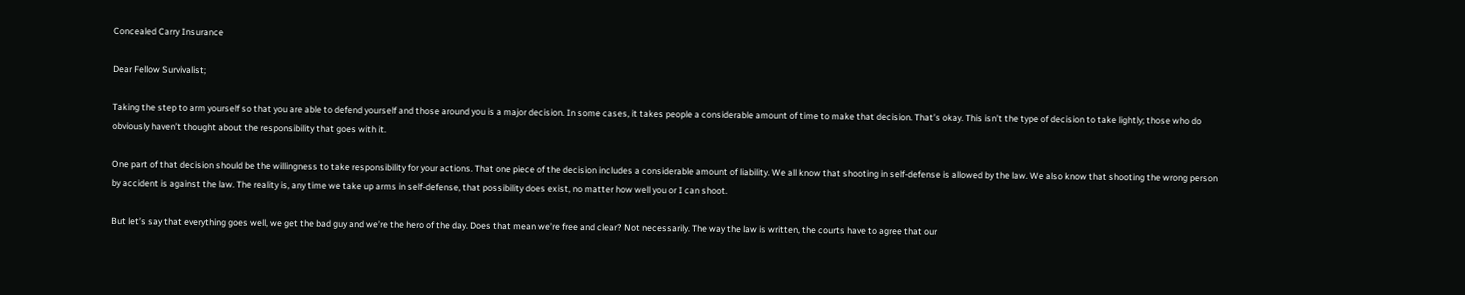Concealed Carry Insurance

Dear Fellow Survivalist;

Taking the step to arm yourself so that you are able to defend yourself and those around you is a major decision. In some cases, it takes people a considerable amount of time to make that decision. That’s okay. This isn’t the type of decision to take lightly; those who do obviously haven’t thought about the responsibility that goes with it.

One part of that decision should be the willingness to take responsibility for your actions. That one piece of the decision includes a considerable amount of liability. We all know that shooting in self-defense is allowed by the law. We also know that shooting the wrong person by accident is against the law. The reality is, any time we take up arms in self-defense, that possibility does exist, no matter how well you or I can shoot.

But let’s say that everything goes well, we get the bad guy and we’re the hero of the day. Does that mean we’re free and clear? Not necessarily. The way the law is written, the courts have to agree that our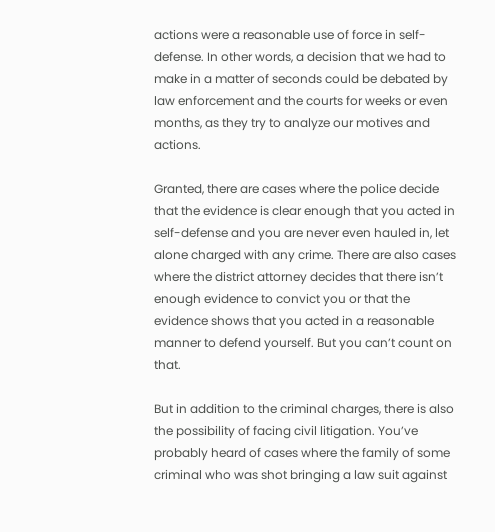actions were a reasonable use of force in self-defense. In other words, a decision that we had to make in a matter of seconds could be debated by law enforcement and the courts for weeks or even months, as they try to analyze our motives and actions.

Granted, there are cases where the police decide that the evidence is clear enough that you acted in self-defense and you are never even hauled in, let alone charged with any crime. There are also cases where the district attorney decides that there isn’t enough evidence to convict you or that the evidence shows that you acted in a reasonable manner to defend yourself. But you can’t count on that.

But in addition to the criminal charges, there is also the possibility of facing civil litigation. You’ve probably heard of cases where the family of some criminal who was shot bringing a law suit against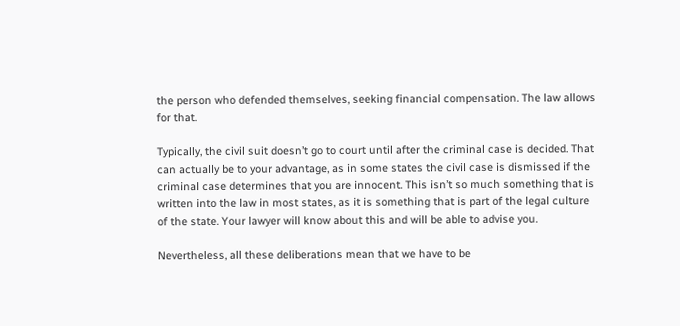the person who defended themselves, seeking financial compensation. The law allows for that.

Typically, the civil suit doesn’t go to court until after the criminal case is decided. That can actually be to your advantage, as in some states the civil case is dismissed if the criminal case determines that you are innocent. This isn’t so much something that is written into the law in most states, as it is something that is part of the legal culture of the state. Your lawyer will know about this and will be able to advise you.

Nevertheless, all these deliberations mean that we have to be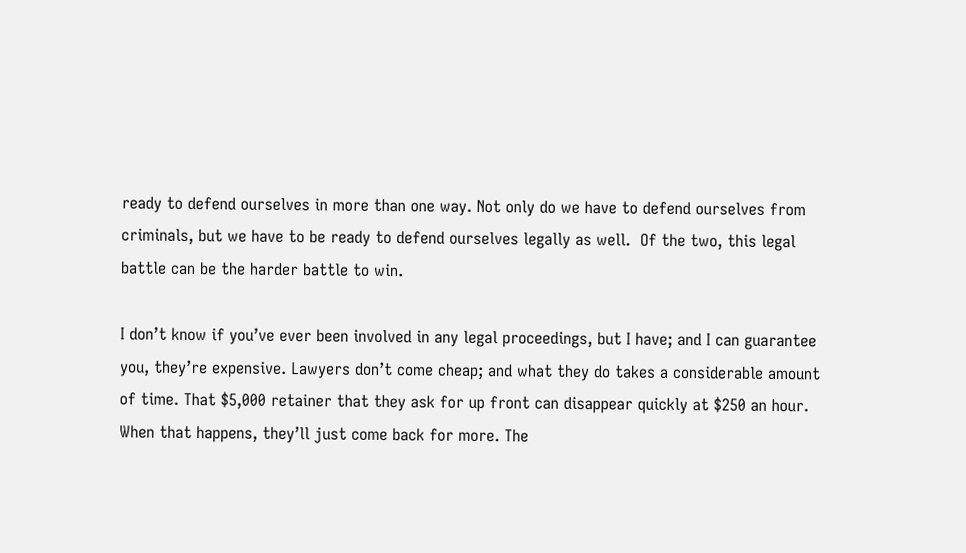ready to defend ourselves in more than one way. Not only do we have to defend ourselves from criminals, but we have to be ready to defend ourselves legally as well.  Of the two, this legal battle can be the harder battle to win.

I don’t know if you’ve ever been involved in any legal proceedings, but I have; and I can guarantee you, they’re expensive. Lawyers don’t come cheap; and what they do takes a considerable amount of time. That $5,000 retainer that they ask for up front can disappear quickly at $250 an hour. When that happens, they’ll just come back for more. The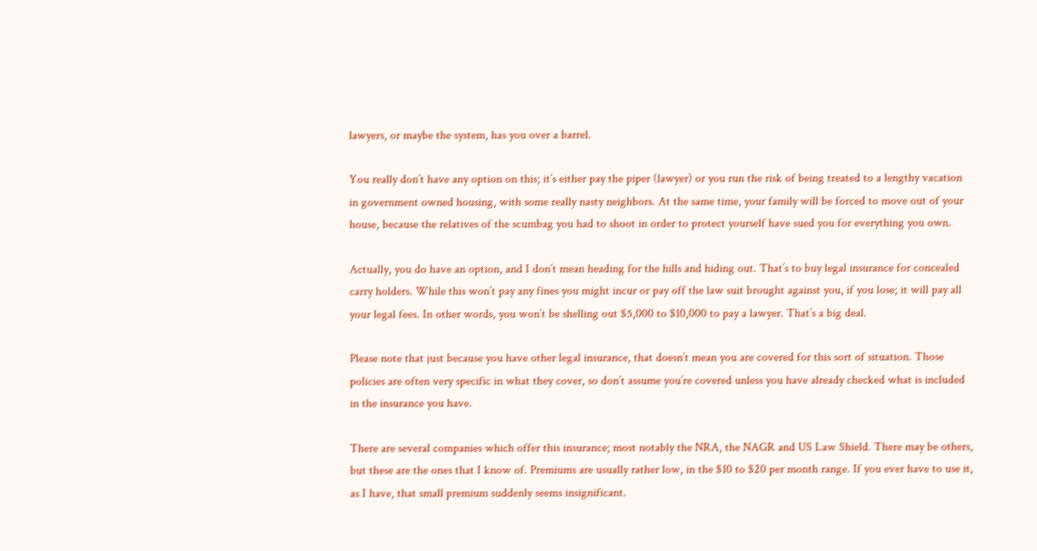lawyers, or maybe the system, has you over a barrel.

You really don’t have any option on this; it’s either pay the piper (lawyer) or you run the risk of being treated to a lengthy vacation in government owned housing, with some really nasty neighbors. At the same time, your family will be forced to move out of your house, because the relatives of the scumbag you had to shoot in order to protect yourself have sued you for everything you own.

Actually, you do have an option, and I don’t mean heading for the hills and hiding out. That’s to buy legal insurance for concealed carry holders. While this won’t pay any fines you might incur or pay off the law suit brought against you, if you lose; it will pay all your legal fees. In other words, you won’t be shelling out $5,000 to $10,000 to pay a lawyer. That’s a big deal.

Please note that just because you have other legal insurance, that doesn’t mean you are covered for this sort of situation. Those policies are often very specific in what they cover, so don’t assume you’re covered unless you have already checked what is included in the insurance you have.

There are several companies which offer this insurance; most notably the NRA, the NAGR and US Law Shield. There may be others, but these are the ones that I know of. Premiums are usually rather low, in the $10 to $20 per month range. If you ever have to use it, as I have, that small premium suddenly seems insignificant.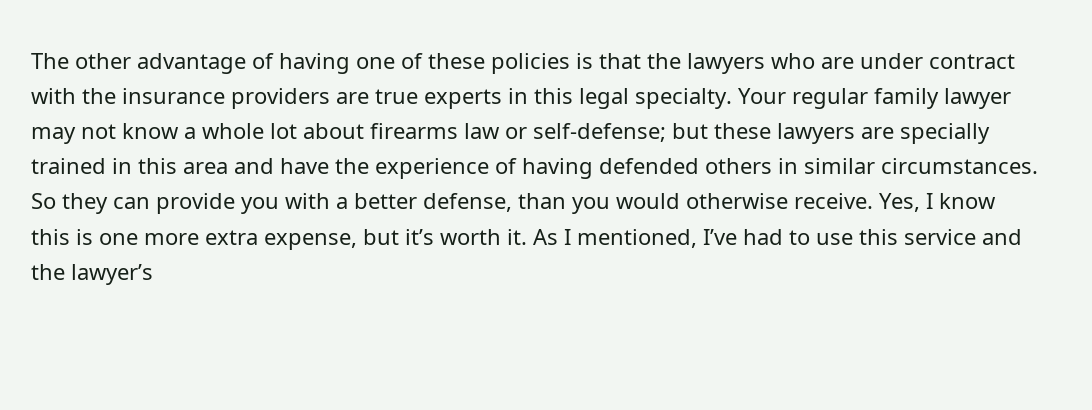The other advantage of having one of these policies is that the lawyers who are under contract with the insurance providers are true experts in this legal specialty. Your regular family lawyer may not know a whole lot about firearms law or self-defense; but these lawyers are specially trained in this area and have the experience of having defended others in similar circumstances. So they can provide you with a better defense, than you would otherwise receive. Yes, I know this is one more extra expense, but it’s worth it. As I mentioned, I’ve had to use this service and the lawyer’s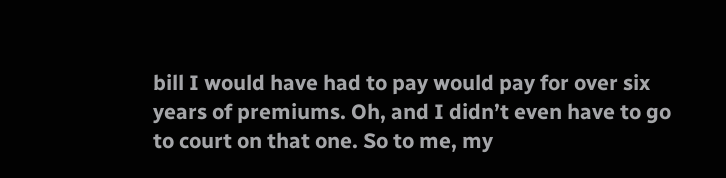bill I would have had to pay would pay for over six years of premiums. Oh, and I didn’t even have to go to court on that one. So to me, my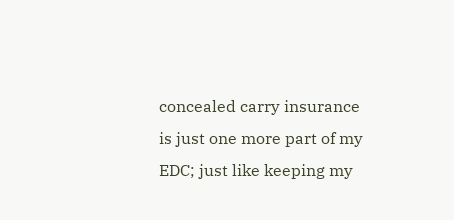concealed carry insurance is just one more part of my EDC; just like keeping my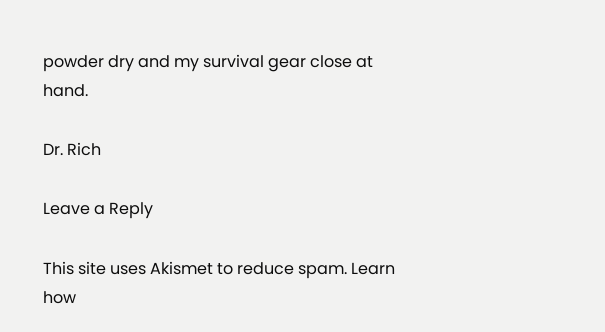powder dry and my survival gear close at hand.

Dr. Rich

Leave a Reply

This site uses Akismet to reduce spam. Learn how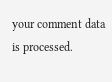your comment data is processed.